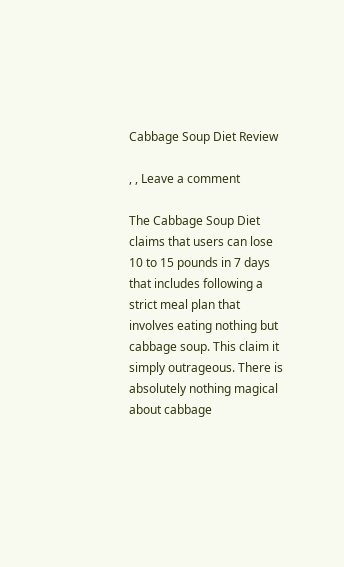Cabbage Soup Diet Review

, , Leave a comment

The Cabbage Soup Diet claims that users can lose 10 to 15 pounds in 7 days that includes following a strict meal plan that involves eating nothing but cabbage soup. This claim it simply outrageous. There is absolutely nothing magical about cabbage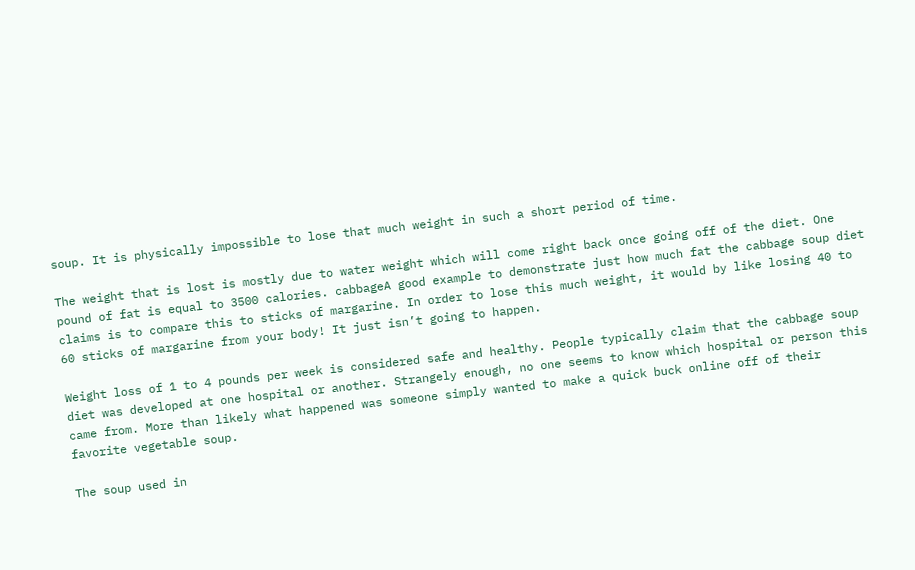soup. It is physically impossible to lose that much weight in such a short period of time.

The weight that is lost is mostly due to water weight which will come right back once going off of the diet. One pound of fat is equal to 3500 calories. cabbageA good example to demonstrate just how much fat the cabbage soup diet claims is to compare this to sticks of margarine. In order to lose this much weight, it would by like losing 40 to 60 sticks of margarine from your body! It just isn’t going to happen.

Weight loss of 1 to 4 pounds per week is considered safe and healthy. People typically claim that the cabbage soup diet was developed at one hospital or another. Strangely enough, no one seems to know which hospital or person this came from. More than likely what happened was someone simply wanted to make a quick buck online off of their favorite vegetable soup.

The soup used in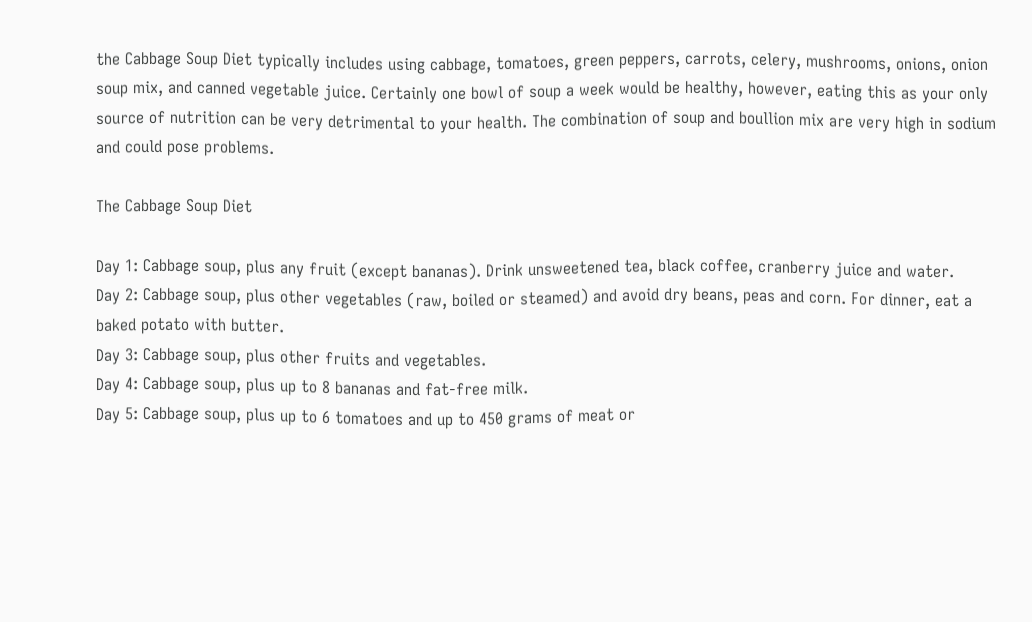the Cabbage Soup Diet typically includes using cabbage, tomatoes, green peppers, carrots, celery, mushrooms, onions, onion soup mix, and canned vegetable juice. Certainly one bowl of soup a week would be healthy, however, eating this as your only source of nutrition can be very detrimental to your health. The combination of soup and boullion mix are very high in sodium and could pose problems.

The Cabbage Soup Diet

Day 1: Cabbage soup, plus any fruit (except bananas). Drink unsweetened tea, black coffee, cranberry juice and water.
Day 2: Cabbage soup, plus other vegetables (raw, boiled or steamed) and avoid dry beans, peas and corn. For dinner, eat a baked potato with butter.
Day 3: Cabbage soup, plus other fruits and vegetables.
Day 4: Cabbage soup, plus up to 8 bananas and fat-free milk.
Day 5: Cabbage soup, plus up to 6 tomatoes and up to 450 grams of meat or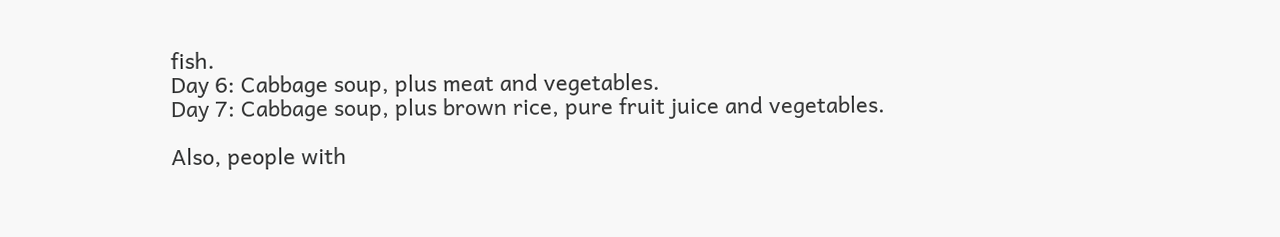fish.
Day 6: Cabbage soup, plus meat and vegetables.
Day 7: Cabbage soup, plus brown rice, pure fruit juice and vegetables.

Also, people with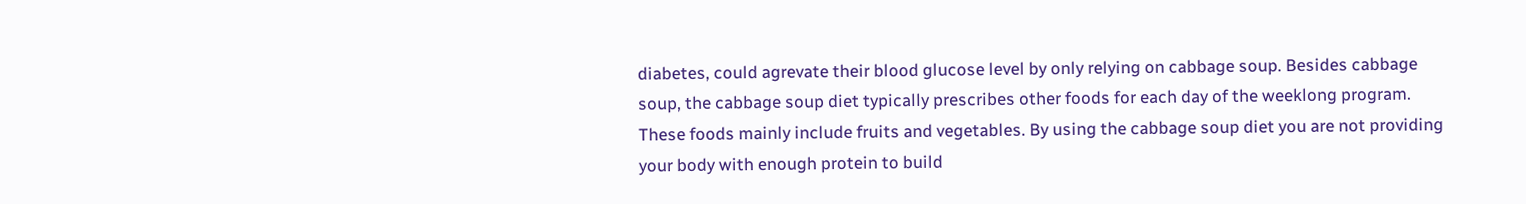diabetes, could agrevate their blood glucose level by only relying on cabbage soup. Besides cabbage soup, the cabbage soup diet typically prescribes other foods for each day of the weeklong program. These foods mainly include fruits and vegetables. By using the cabbage soup diet you are not providing your body with enough protein to build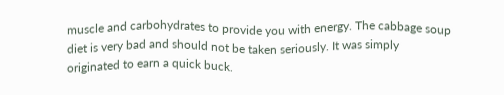muscle and carbohydrates to provide you with energy. The cabbage soup diet is very bad and should not be taken seriously. It was simply originated to earn a quick buck.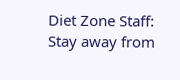Diet Zone Staff: Stay away from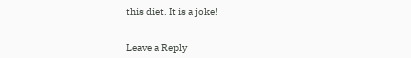this diet. It is a joke!


Leave a Reply